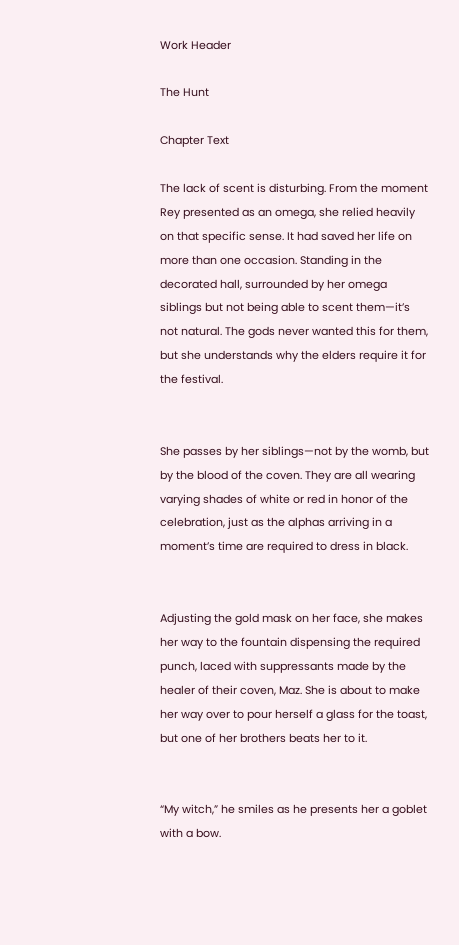Work Header

The Hunt

Chapter Text

The lack of scent is disturbing. From the moment Rey presented as an omega, she relied heavily on that specific sense. It had saved her life on more than one occasion. Standing in the decorated hall, surrounded by her omega siblings but not being able to scent them—it’s not natural. The gods never wanted this for them, but she understands why the elders require it for the festival.


She passes by her siblings—not by the womb, but by the blood of the coven. They are all wearing varying shades of white or red in honor of the celebration, just as the alphas arriving in a moment’s time are required to dress in black.


Adjusting the gold mask on her face, she makes her way to the fountain dispensing the required punch, laced with suppressants made by the healer of their coven, Maz. She is about to make her way over to pour herself a glass for the toast, but one of her brothers beats her to it.


“My witch,” he smiles as he presents her a goblet with a bow.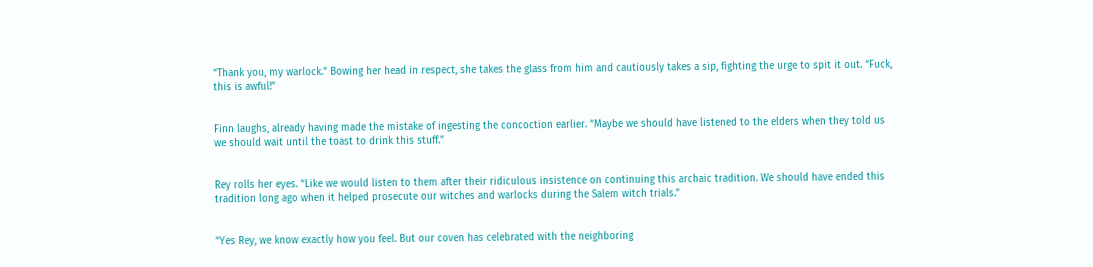“Thank you, my warlock.” Bowing her head in respect, she takes the glass from him and cautiously takes a sip, fighting the urge to spit it out. “Fuck, this is awful!”


Finn laughs, already having made the mistake of ingesting the concoction earlier. “Maybe we should have listened to the elders when they told us we should wait until the toast to drink this stuff.”


Rey rolls her eyes. “Like we would listen to them after their ridiculous insistence on continuing this archaic tradition. We should have ended this tradition long ago when it helped prosecute our witches and warlocks during the Salem witch trials.”


“Yes Rey, we know exactly how you feel. But our coven has celebrated with the neighboring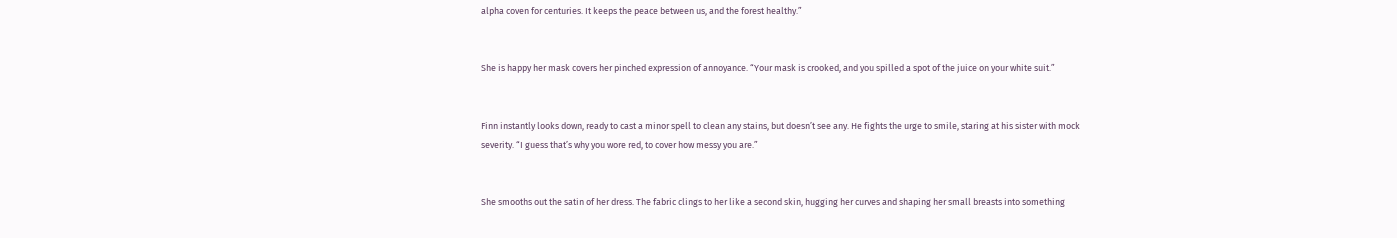alpha coven for centuries. It keeps the peace between us, and the forest healthy.”


She is happy her mask covers her pinched expression of annoyance. “Your mask is crooked, and you spilled a spot of the juice on your white suit.”


Finn instantly looks down, ready to cast a minor spell to clean any stains, but doesn’t see any. He fights the urge to smile, staring at his sister with mock severity. “I guess that’s why you wore red, to cover how messy you are.”


She smooths out the satin of her dress. The fabric clings to her like a second skin, hugging her curves and shaping her small breasts into something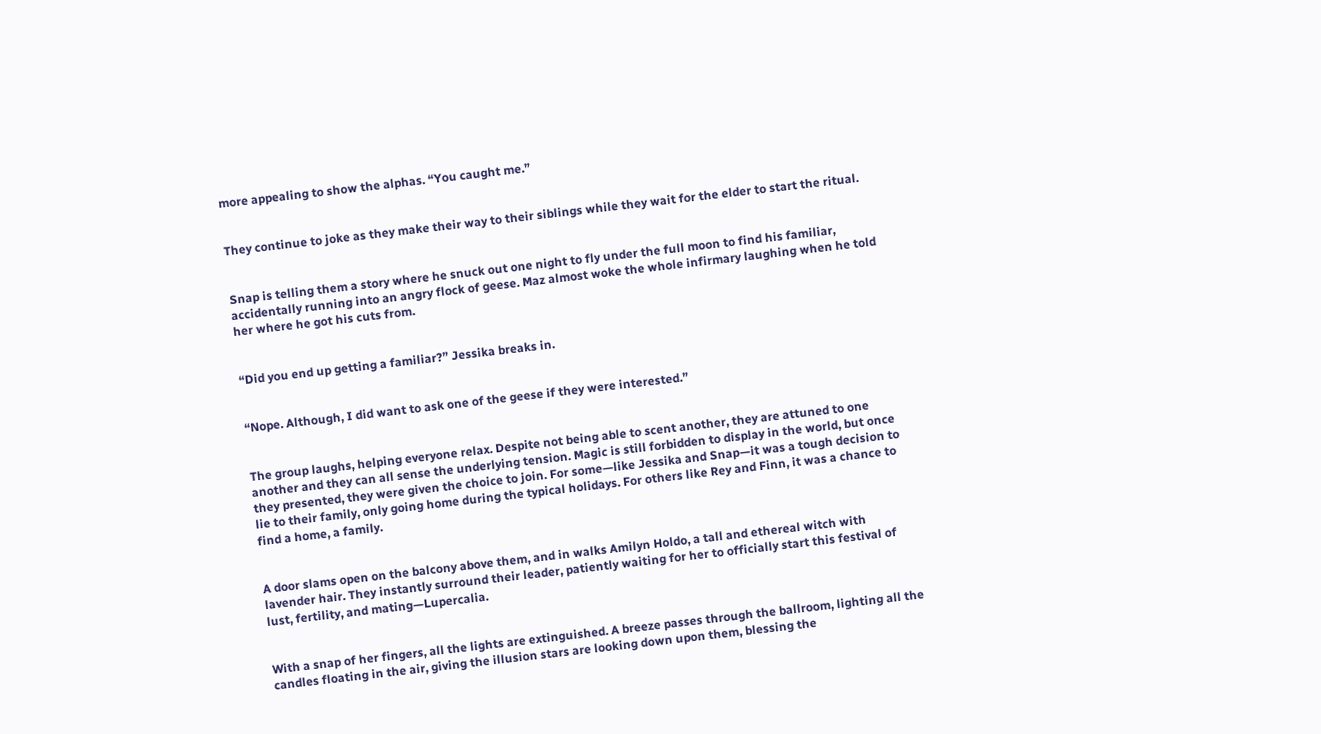more appealing to show the alphas. “You caught me.”


They continue to joke as they make their way to their siblings while they wait for the elder to start the ritual.


Snap is telling them a story where he snuck out one night to fly under the full moon to find his familiar, accidentally running into an angry flock of geese. Maz almost woke the whole infirmary laughing when he told her where he got his cuts from.


“Did you end up getting a familiar?” Jessika breaks in.


“Nope. Although, I did want to ask one of the geese if they were interested.”


The group laughs, helping everyone relax. Despite not being able to scent another, they are attuned to one another and they can all sense the underlying tension. Magic is still forbidden to display in the world, but once they presented, they were given the choice to join. For some—like Jessika and Snap—it was a tough decision to lie to their family, only going home during the typical holidays. For others like Rey and Finn, it was a chance to find a home, a family.


A door slams open on the balcony above them, and in walks Amilyn Holdo, a tall and ethereal witch with lavender hair. They instantly surround their leader, patiently waiting for her to officially start this festival of lust, fertility, and mating—Lupercalia.


With a snap of her fingers, all the lights are extinguished. A breeze passes through the ballroom, lighting all the candles floating in the air, giving the illusion stars are looking down upon them, blessing the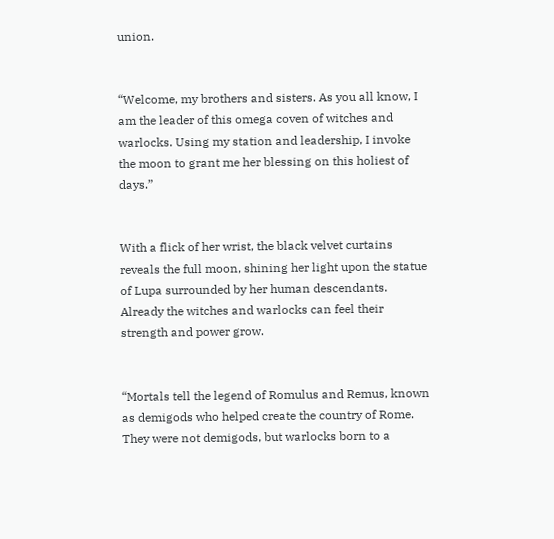union.


“Welcome, my brothers and sisters. As you all know, I am the leader of this omega coven of witches and warlocks. Using my station and leadership, I invoke the moon to grant me her blessing on this holiest of days.”


With a flick of her wrist, the black velvet curtains reveals the full moon, shining her light upon the statue of Lupa surrounded by her human descendants. Already the witches and warlocks can feel their strength and power grow.


“Mortals tell the legend of Romulus and Remus, known as demigods who helped create the country of Rome. They were not demigods, but warlocks born to a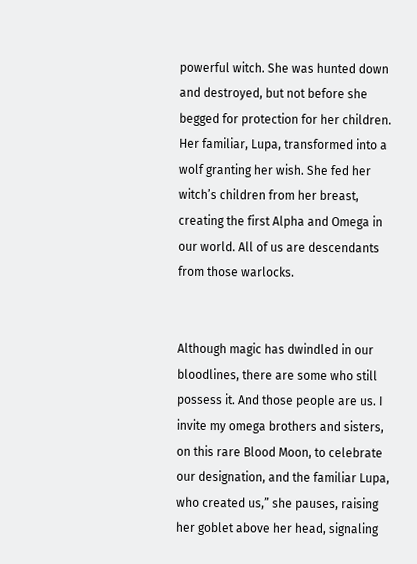powerful witch. She was hunted down and destroyed, but not before she begged for protection for her children. Her familiar, Lupa, transformed into a wolf granting her wish. She fed her witch’s children from her breast, creating the first Alpha and Omega in our world. All of us are descendants from those warlocks.


Although magic has dwindled in our bloodlines, there are some who still possess it. And those people are us. I invite my omega brothers and sisters, on this rare Blood Moon, to celebrate our designation, and the familiar Lupa, who created us,” she pauses, raising her goblet above her head, signaling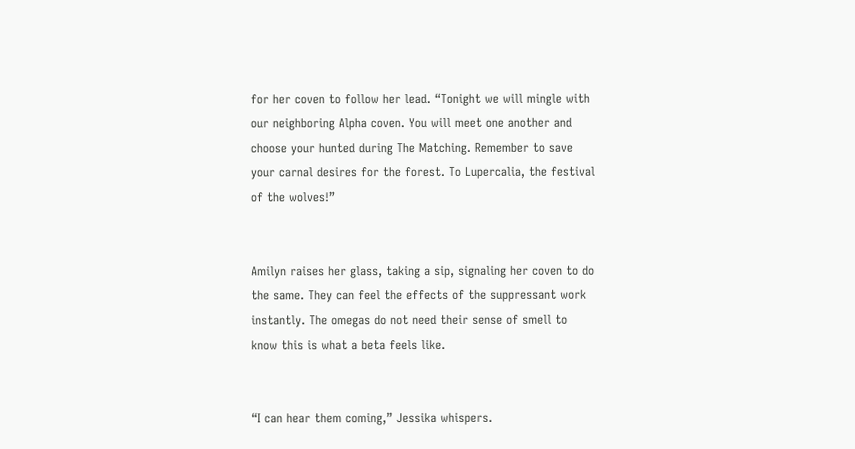for her coven to follow her lead. “Tonight we will mingle with our neighboring Alpha coven. You will meet one another and choose your hunted during The Matching. Remember to save your carnal desires for the forest. To Lupercalia, the festival of the wolves!”


Amilyn raises her glass, taking a sip, signaling her coven to do the same. They can feel the effects of the suppressant work instantly. The omegas do not need their sense of smell to know this is what a beta feels like.


“I can hear them coming,” Jessika whispers.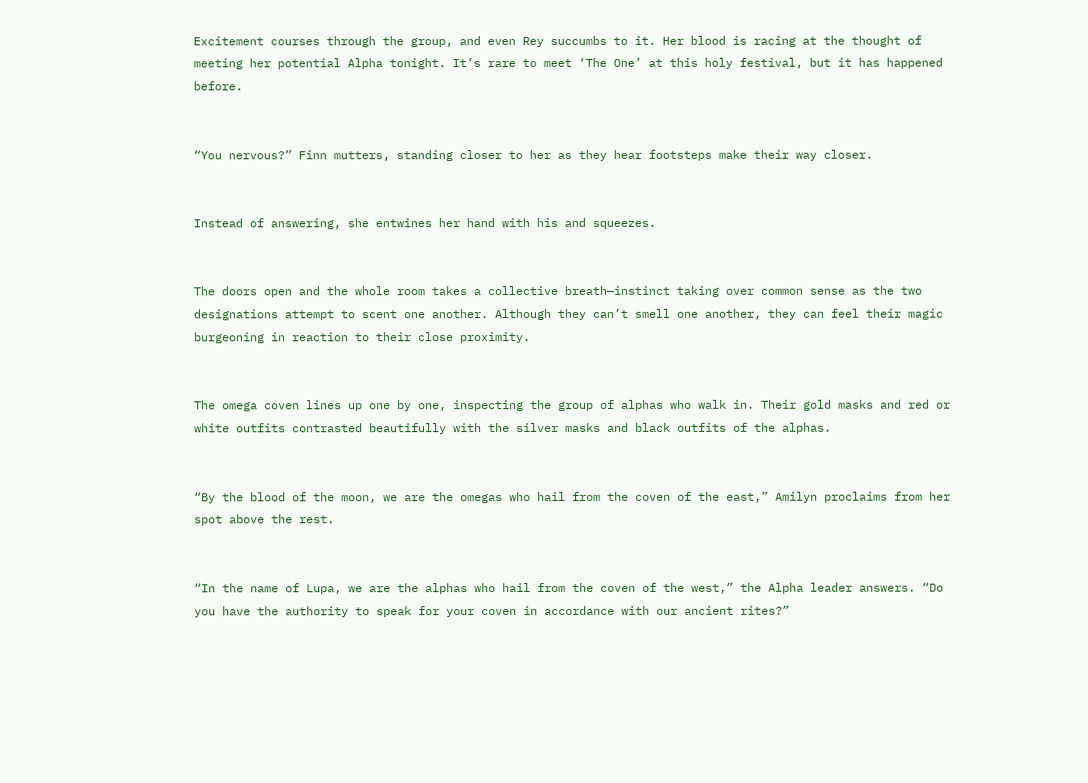Excitement courses through the group, and even Rey succumbs to it. Her blood is racing at the thought of meeting her potential Alpha tonight. It’s rare to meet ‘The One’ at this holy festival, but it has happened before.


“You nervous?” Finn mutters, standing closer to her as they hear footsteps make their way closer.


Instead of answering, she entwines her hand with his and squeezes.


The doors open and the whole room takes a collective breath—instinct taking over common sense as the two designations attempt to scent one another. Although they can’t smell one another, they can feel their magic burgeoning in reaction to their close proximity.


The omega coven lines up one by one, inspecting the group of alphas who walk in. Their gold masks and red or white outfits contrasted beautifully with the silver masks and black outfits of the alphas.


“By the blood of the moon, we are the omegas who hail from the coven of the east,” Amilyn proclaims from her spot above the rest.


“In the name of Lupa, we are the alphas who hail from the coven of the west,” the Alpha leader answers. “Do you have the authority to speak for your coven in accordance with our ancient rites?”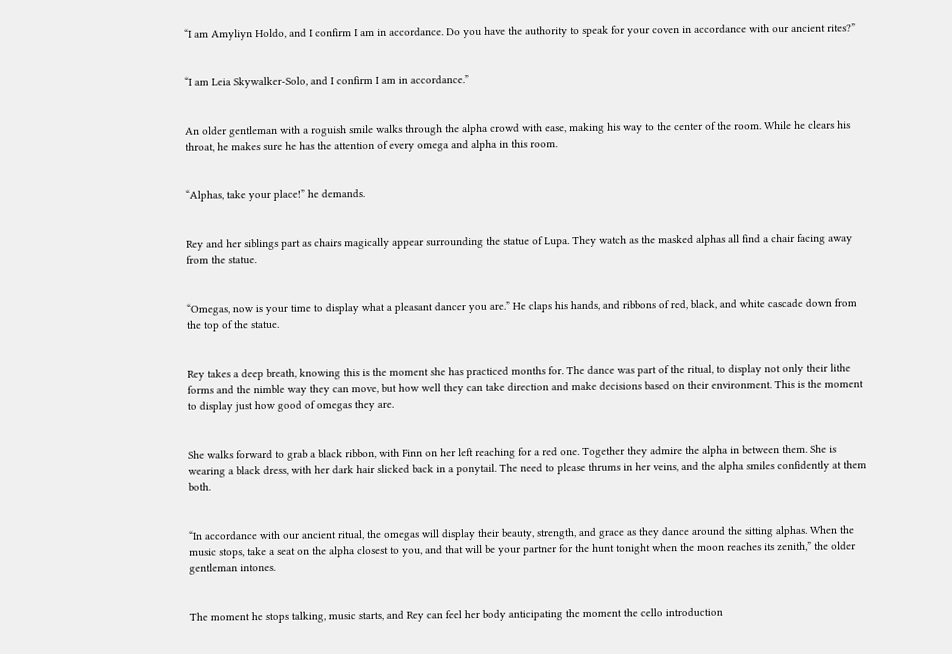“I am Amyliyn Holdo, and I confirm I am in accordance. Do you have the authority to speak for your coven in accordance with our ancient rites?”


“I am Leia Skywalker-Solo, and I confirm I am in accordance.”


An older gentleman with a roguish smile walks through the alpha crowd with ease, making his way to the center of the room. While he clears his throat, he makes sure he has the attention of every omega and alpha in this room.


“Alphas, take your place!” he demands.


Rey and her siblings part as chairs magically appear surrounding the statue of Lupa. They watch as the masked alphas all find a chair facing away from the statue.


“Omegas, now is your time to display what a pleasant dancer you are.” He claps his hands, and ribbons of red, black, and white cascade down from the top of the statue.


Rey takes a deep breath, knowing this is the moment she has practiced months for. The dance was part of the ritual, to display not only their lithe forms and the nimble way they can move, but how well they can take direction and make decisions based on their environment. This is the moment to display just how good of omegas they are.


She walks forward to grab a black ribbon, with Finn on her left reaching for a red one. Together they admire the alpha in between them. She is wearing a black dress, with her dark hair slicked back in a ponytail. The need to please thrums in her veins, and the alpha smiles confidently at them both.


“In accordance with our ancient ritual, the omegas will display their beauty, strength, and grace as they dance around the sitting alphas. When the music stops, take a seat on the alpha closest to you, and that will be your partner for the hunt tonight when the moon reaches its zenith,” the older gentleman intones.


The moment he stops talking, music starts, and Rey can feel her body anticipating the moment the cello introduction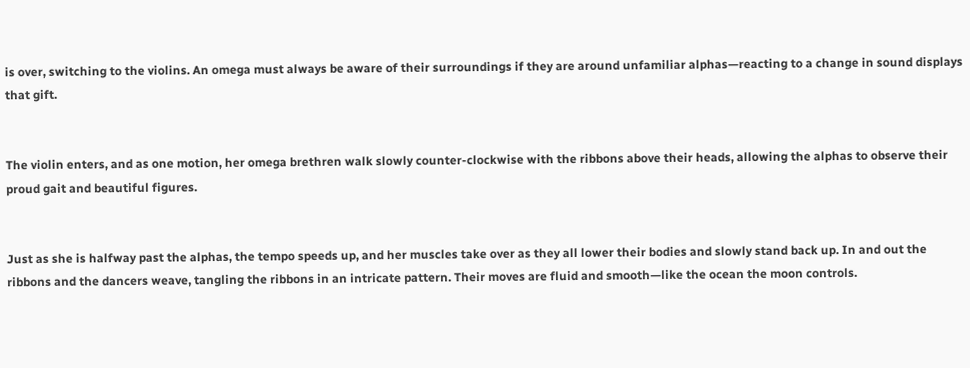is over, switching to the violins. An omega must always be aware of their surroundings if they are around unfamiliar alphas—reacting to a change in sound displays that gift.


The violin enters, and as one motion, her omega brethren walk slowly counter-clockwise with the ribbons above their heads, allowing the alphas to observe their proud gait and beautiful figures.


Just as she is halfway past the alphas, the tempo speeds up, and her muscles take over as they all lower their bodies and slowly stand back up. In and out the ribbons and the dancers weave, tangling the ribbons in an intricate pattern. Their moves are fluid and smooth—like the ocean the moon controls.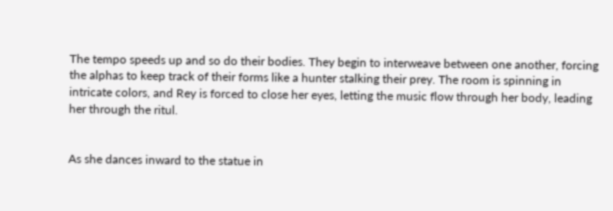The tempo speeds up and so do their bodies. They begin to interweave between one another, forcing the alphas to keep track of their forms like a hunter stalking their prey. The room is spinning in intricate colors, and Rey is forced to close her eyes, letting the music flow through her body, leading her through the ritul.


As she dances inward to the statue in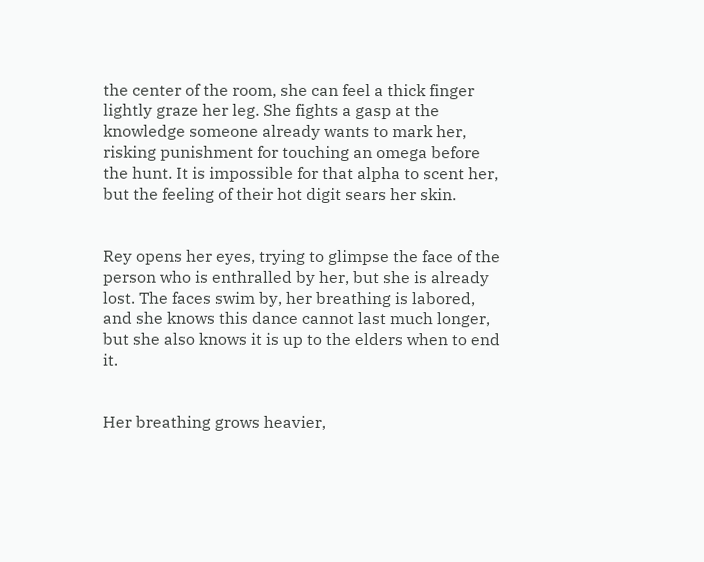the center of the room, she can feel a thick finger lightly graze her leg. She fights a gasp at the knowledge someone already wants to mark her, risking punishment for touching an omega before the hunt. It is impossible for that alpha to scent her, but the feeling of their hot digit sears her skin.


Rey opens her eyes, trying to glimpse the face of the person who is enthralled by her, but she is already lost. The faces swim by, her breathing is labored, and she knows this dance cannot last much longer, but she also knows it is up to the elders when to end it.


Her breathing grows heavier,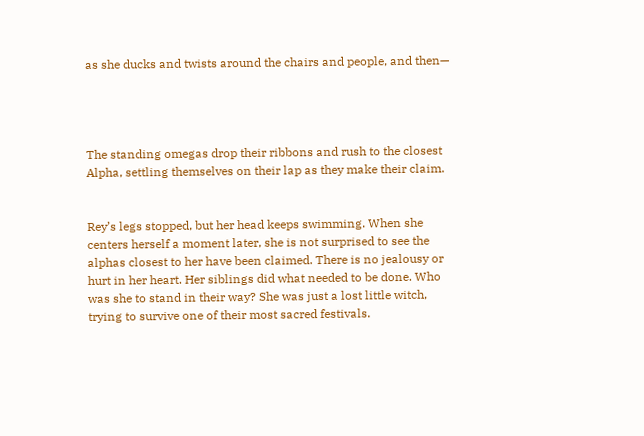as she ducks and twists around the chairs and people, and then—




The standing omegas drop their ribbons and rush to the closest Alpha, settling themselves on their lap as they make their claim.


Rey’s legs stopped, but her head keeps swimming. When she centers herself a moment later, she is not surprised to see the alphas closest to her have been claimed. There is no jealousy or hurt in her heart. Her siblings did what needed to be done. Who was she to stand in their way? She was just a lost little witch, trying to survive one of their most sacred festivals.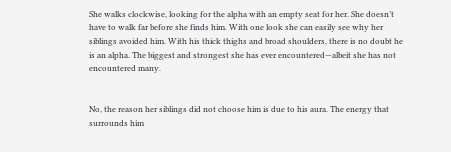She walks clockwise, looking for the alpha with an empty seat for her. She doesn’t have to walk far before she finds him. With one look she can easily see why her siblings avoided him. With his thick thighs and broad shoulders, there is no doubt he is an alpha. The biggest and strongest she has ever encountered—albeit she has not encountered many.


No, the reason her siblings did not choose him is due to his aura. The energy that surrounds him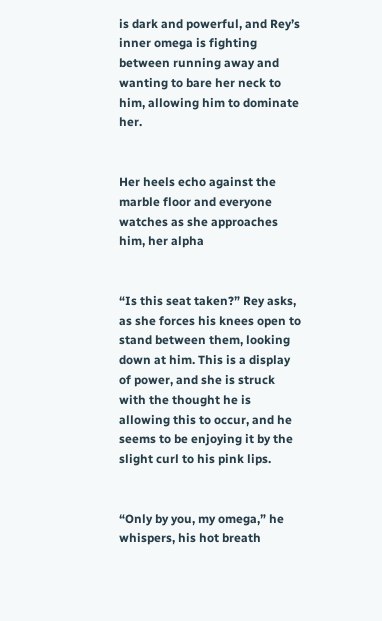is dark and powerful, and Rey’s inner omega is fighting between running away and wanting to bare her neck to him, allowing him to dominate her.


Her heels echo against the marble floor and everyone watches as she approaches him, her alpha


“Is this seat taken?” Rey asks, as she forces his knees open to stand between them, looking down at him. This is a display of power, and she is struck with the thought he is allowing this to occur, and he seems to be enjoying it by the slight curl to his pink lips.


“Only by you, my omega,” he whispers, his hot breath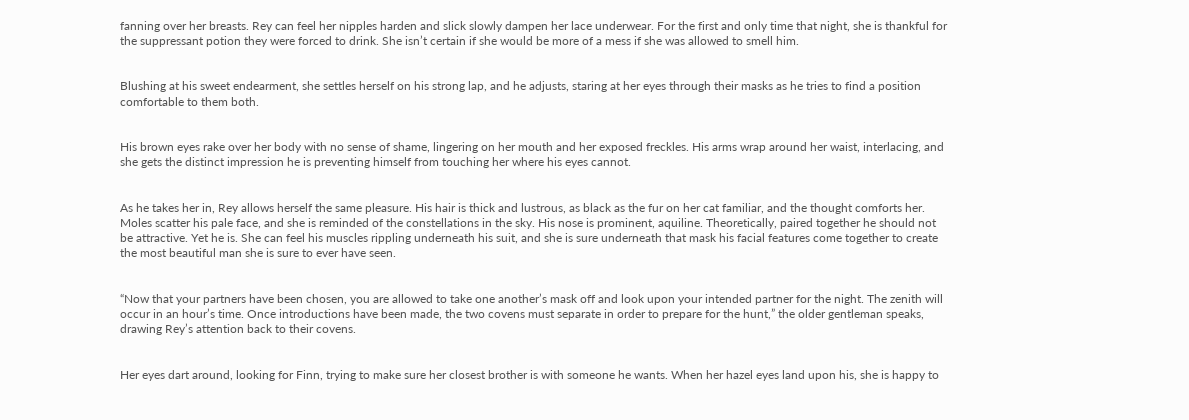fanning over her breasts. Rey can feel her nipples harden and slick slowly dampen her lace underwear. For the first and only time that night, she is thankful for the suppressant potion they were forced to drink. She isn’t certain if she would be more of a mess if she was allowed to smell him.


Blushing at his sweet endearment, she settles herself on his strong lap, and he adjusts, staring at her eyes through their masks as he tries to find a position comfortable to them both.


His brown eyes rake over her body with no sense of shame, lingering on her mouth and her exposed freckles. His arms wrap around her waist, interlacing, and she gets the distinct impression he is preventing himself from touching her where his eyes cannot.


As he takes her in, Rey allows herself the same pleasure. His hair is thick and lustrous, as black as the fur on her cat familiar, and the thought comforts her. Moles scatter his pale face, and she is reminded of the constellations in the sky. His nose is prominent, aquiline. Theoretically, paired together he should not be attractive. Yet he is. She can feel his muscles rippling underneath his suit, and she is sure underneath that mask his facial features come together to create the most beautiful man she is sure to ever have seen.


“Now that your partners have been chosen, you are allowed to take one another’s mask off and look upon your intended partner for the night. The zenith will occur in an hour’s time. Once introductions have been made, the two covens must separate in order to prepare for the hunt,” the older gentleman speaks, drawing Rey’s attention back to their covens.


Her eyes dart around, looking for Finn, trying to make sure her closest brother is with someone he wants. When her hazel eyes land upon his, she is happy to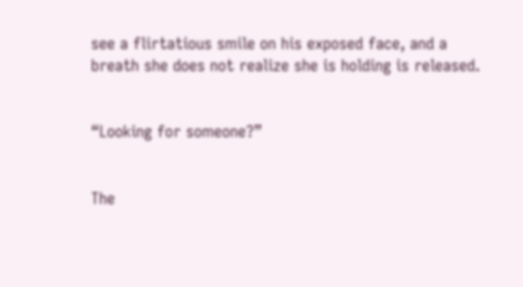see a flirtatious smile on his exposed face, and a breath she does not realize she is holding is released.


“Looking for someone?”


The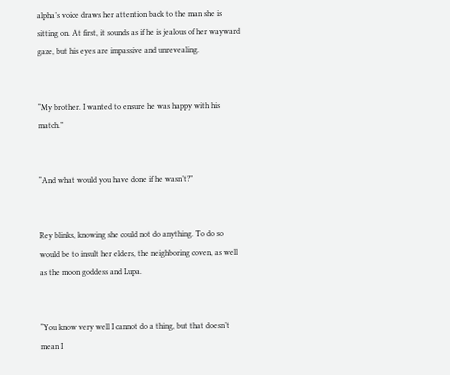alpha’s voice draws her attention back to the man she is sitting on. At first, it sounds as if he is jealous of her wayward gaze, but his eyes are impassive and unrevealing.


“My brother. I wanted to ensure he was happy with his match.”


“And what would you have done if he wasn’t?”


Rey blinks, knowing she could not do anything. To do so would be to insult her elders, the neighboring coven, as well as the moon goddess and Lupa.


“You know very well I cannot do a thing, but that doesn’t mean I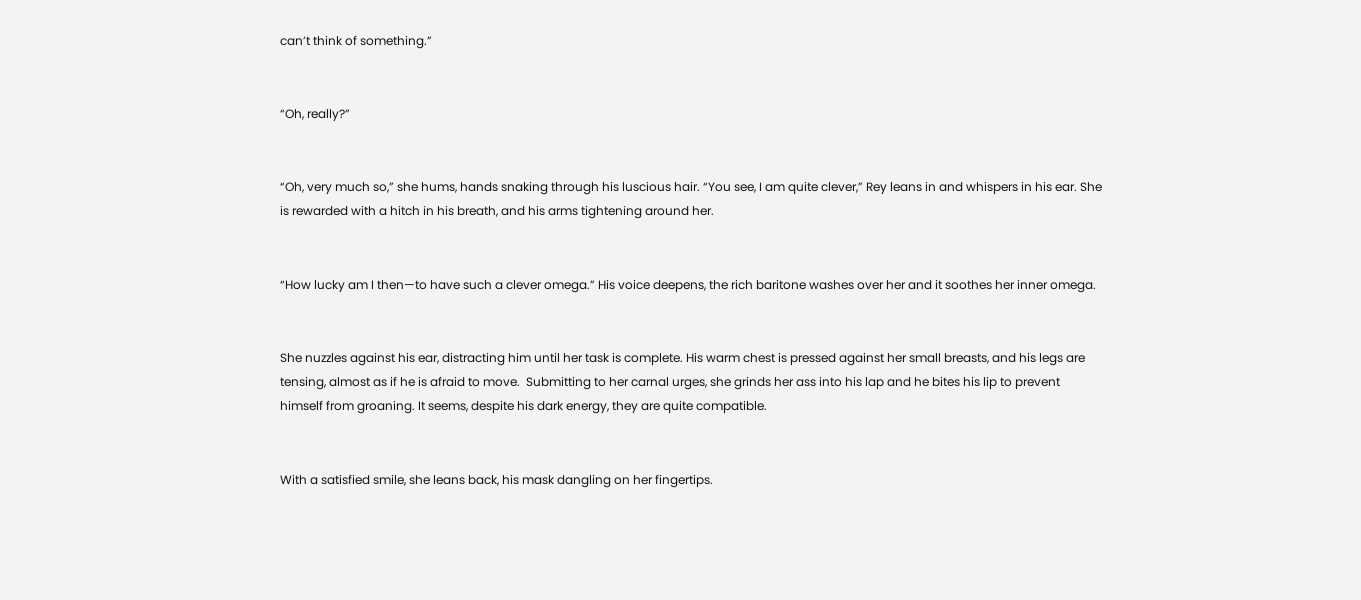can’t think of something.”


“Oh, really?”


“Oh, very much so,” she hums, hands snaking through his luscious hair. “You see, I am quite clever,” Rey leans in and whispers in his ear. She is rewarded with a hitch in his breath, and his arms tightening around her.


“How lucky am I then—to have such a clever omega.” His voice deepens, the rich baritone washes over her and it soothes her inner omega.


She nuzzles against his ear, distracting him until her task is complete. His warm chest is pressed against her small breasts, and his legs are tensing, almost as if he is afraid to move.  Submitting to her carnal urges, she grinds her ass into his lap and he bites his lip to prevent himself from groaning. It seems, despite his dark energy, they are quite compatible.


With a satisfied smile, she leans back, his mask dangling on her fingertips.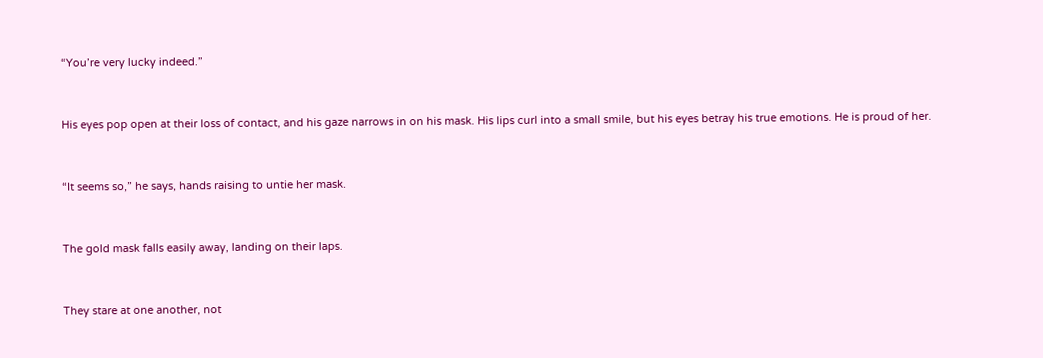“You’re very lucky indeed.”


His eyes pop open at their loss of contact, and his gaze narrows in on his mask. His lips curl into a small smile, but his eyes betray his true emotions. He is proud of her.


“It seems so,” he says, hands raising to untie her mask.


The gold mask falls easily away, landing on their laps.


They stare at one another, not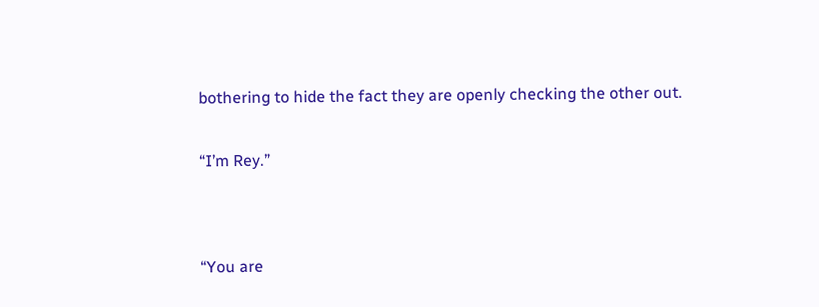bothering to hide the fact they are openly checking the other out.


“I’m Rey.”




“You are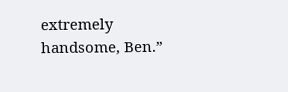extremely handsome, Ben.”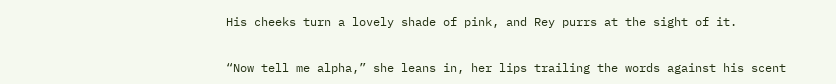His cheeks turn a lovely shade of pink, and Rey purrs at the sight of it.


“Now tell me alpha,” she leans in, her lips trailing the words against his scent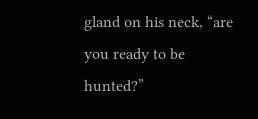gland on his neck, “are you ready to be hunted?”